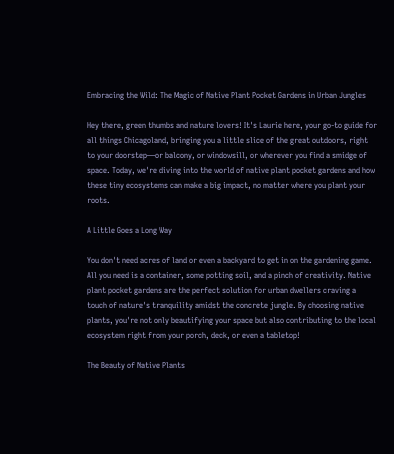Embracing the Wild: The Magic of Native Plant Pocket Gardens in Urban Jungles

Hey there, green thumbs and nature lovers! It's Laurie here, your go-to guide for all things Chicagoland, bringing you a little slice of the great outdoors, right to your doorstep—or balcony, or windowsill, or wherever you find a smidge of space. Today, we're diving into the world of native plant pocket gardens and how these tiny ecosystems can make a big impact, no matter where you plant your roots.

A Little Goes a Long Way

You don't need acres of land or even a backyard to get in on the gardening game. All you need is a container, some potting soil, and a pinch of creativity. Native plant pocket gardens are the perfect solution for urban dwellers craving a touch of nature's tranquility amidst the concrete jungle. By choosing native plants, you're not only beautifying your space but also contributing to the local ecosystem right from your porch, deck, or even a tabletop!

The Beauty of Native Plants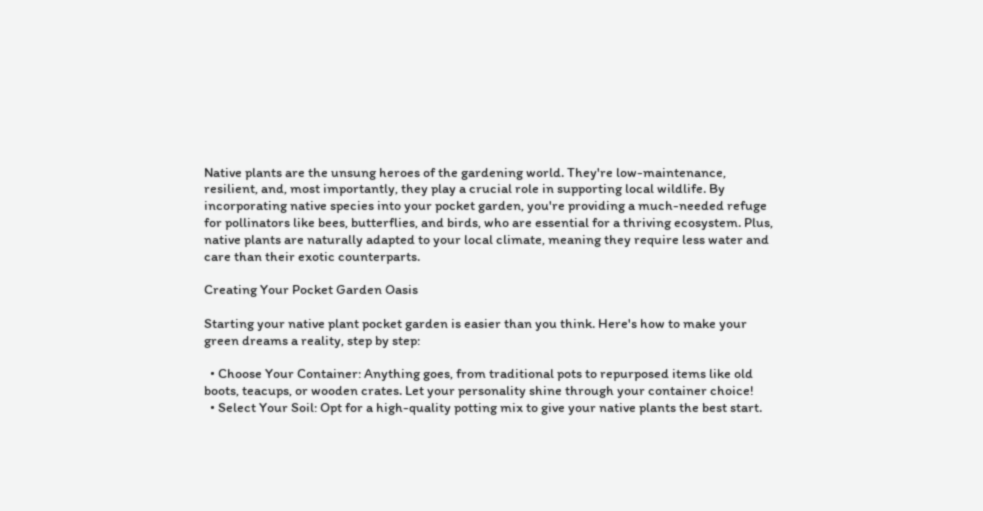Native plants are the unsung heroes of the gardening world. They're low-maintenance, resilient, and, most importantly, they play a crucial role in supporting local wildlife. By incorporating native species into your pocket garden, you're providing a much-needed refuge for pollinators like bees, butterflies, and birds, who are essential for a thriving ecosystem. Plus, native plants are naturally adapted to your local climate, meaning they require less water and care than their exotic counterparts.

Creating Your Pocket Garden Oasis

Starting your native plant pocket garden is easier than you think. Here's how to make your green dreams a reality, step by step:

  • Choose Your Container: Anything goes, from traditional pots to repurposed items like old boots, teacups, or wooden crates. Let your personality shine through your container choice!
  • Select Your Soil: Opt for a high-quality potting mix to give your native plants the best start.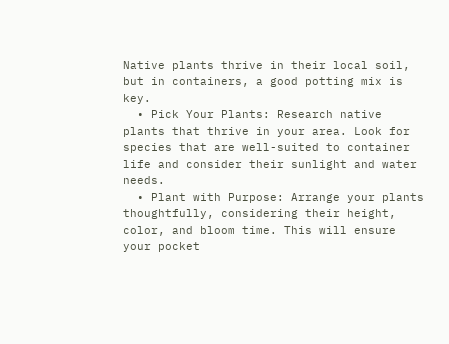Native plants thrive in their local soil, but in containers, a good potting mix is key.
  • Pick Your Plants: Research native plants that thrive in your area. Look for species that are well-suited to container life and consider their sunlight and water needs.
  • Plant with Purpose: Arrange your plants thoughtfully, considering their height, color, and bloom time. This will ensure your pocket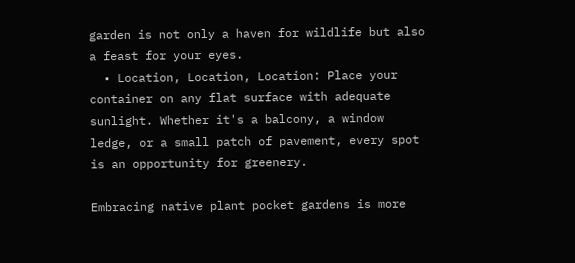garden is not only a haven for wildlife but also a feast for your eyes.
  • Location, Location, Location: Place your container on any flat surface with adequate sunlight. Whether it's a balcony, a window ledge, or a small patch of pavement, every spot is an opportunity for greenery.

Embracing native plant pocket gardens is more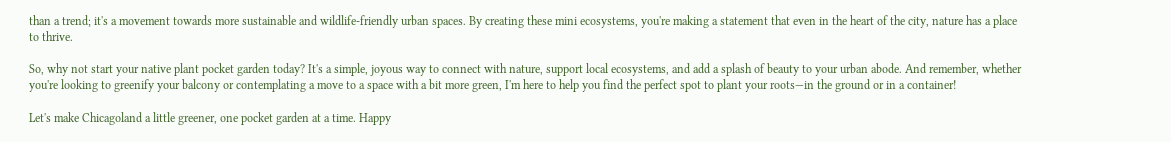than a trend; it's a movement towards more sustainable and wildlife-friendly urban spaces. By creating these mini ecosystems, you're making a statement that even in the heart of the city, nature has a place to thrive.

So, why not start your native plant pocket garden today? It's a simple, joyous way to connect with nature, support local ecosystems, and add a splash of beauty to your urban abode. And remember, whether you're looking to greenify your balcony or contemplating a move to a space with a bit more green, I'm here to help you find the perfect spot to plant your roots—in the ground or in a container!

Let's make Chicagoland a little greener, one pocket garden at a time. Happy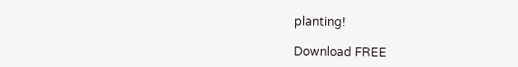planting!

Download FREE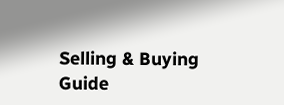Selling & Buying Guide